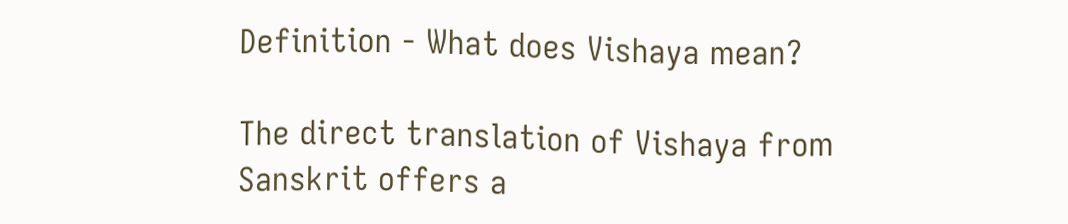Definition - What does Vishaya mean?

The direct translation of Vishaya from Sanskrit offers a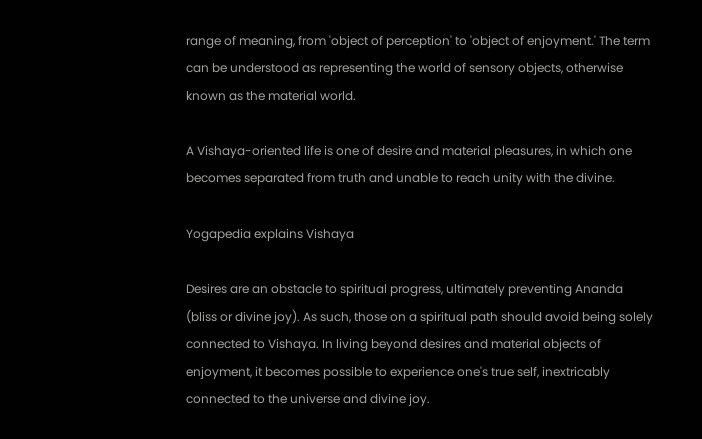range of meaning, from 'object of perception' to 'object of enjoyment.' The term can be understood as representing the world of sensory objects, otherwise known as the material world.

A Vishaya-oriented life is one of desire and material pleasures, in which one becomes separated from truth and unable to reach unity with the divine.

Yogapedia explains Vishaya

Desires are an obstacle to spiritual progress, ultimately preventing Ananda (bliss or divine joy). As such, those on a spiritual path should avoid being solely connected to Vishaya. In living beyond desires and material objects of enjoyment, it becomes possible to experience one's true self, inextricably connected to the universe and divine joy.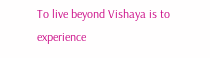To live beyond Vishaya is to experience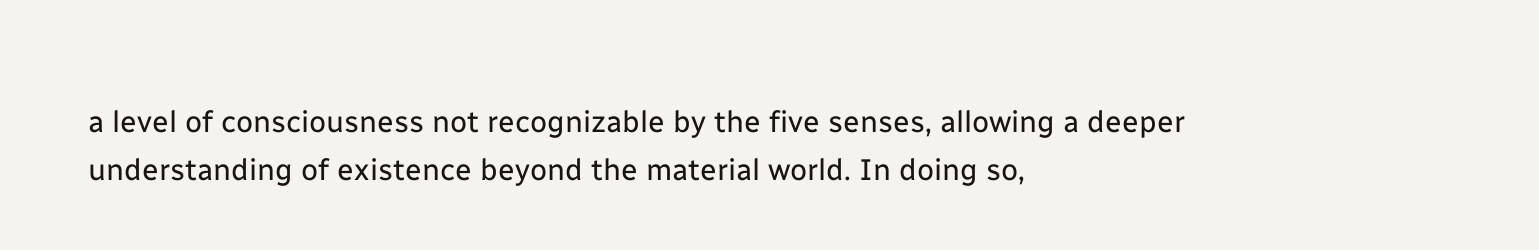a level of consciousness not recognizable by the five senses, allowing a deeper understanding of existence beyond the material world. In doing so,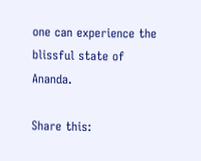one can experience the blissful state of Ananda.

Share this: